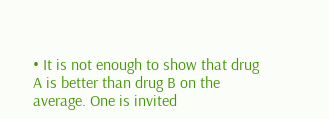• It is not enough to show that drug A is better than drug B on the average. One is invited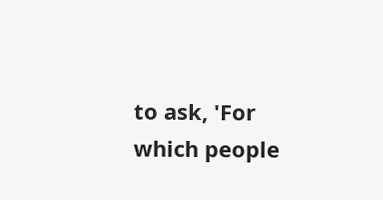to ask, 'For which people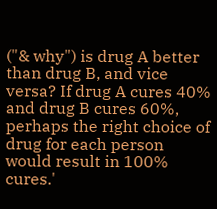("& why") is drug A better than drug B, and vice versa? If drug A cures 40% and drug B cures 60%, perhaps the right choice of drug for each person would result in 100% cures.'